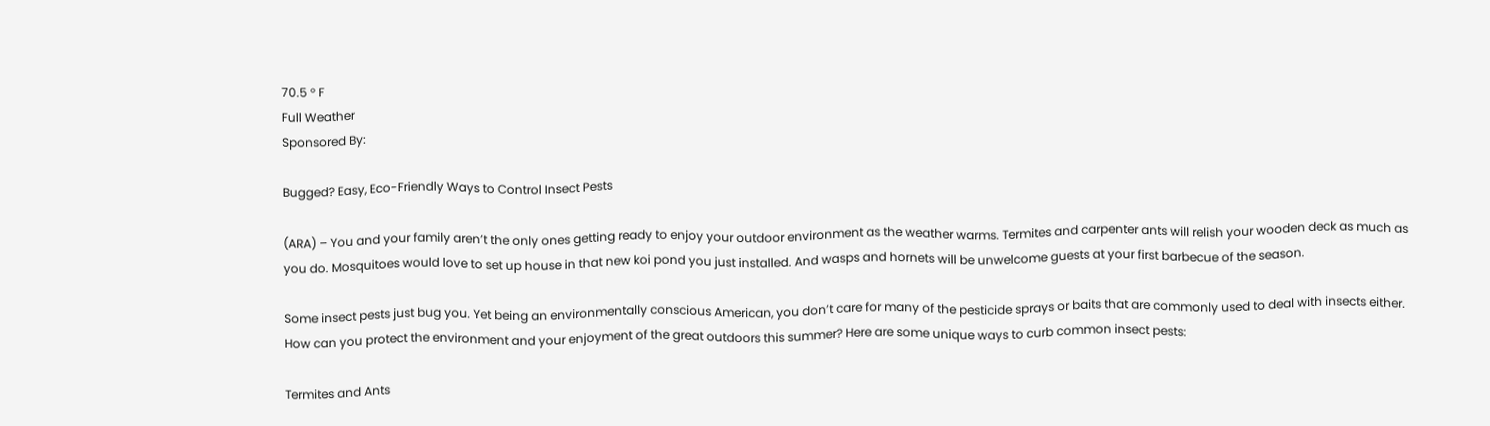70.5 ° F
Full Weather
Sponsored By:

Bugged? Easy, Eco-Friendly Ways to Control Insect Pests

(ARA) – You and your family aren’t the only ones getting ready to enjoy your outdoor environment as the weather warms. Termites and carpenter ants will relish your wooden deck as much as you do. Mosquitoes would love to set up house in that new koi pond you just installed. And wasps and hornets will be unwelcome guests at your first barbecue of the season.

Some insect pests just bug you. Yet being an environmentally conscious American, you don’t care for many of the pesticide sprays or baits that are commonly used to deal with insects either. How can you protect the environment and your enjoyment of the great outdoors this summer? Here are some unique ways to curb common insect pests:

Termites and Ants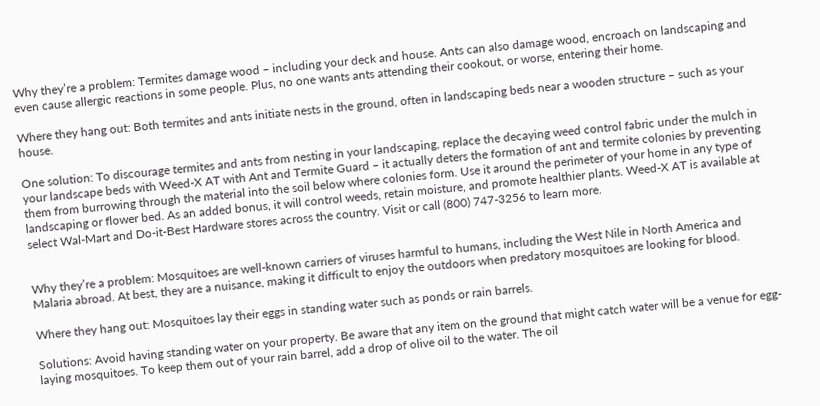Why they’re a problem: Termites damage wood – including your deck and house. Ants can also damage wood, encroach on landscaping and even cause allergic reactions in some people. Plus, no one wants ants attending their cookout, or worse, entering their home.

Where they hang out: Both termites and ants initiate nests in the ground, often in landscaping beds near a wooden structure – such as your house.

One solution: To discourage termites and ants from nesting in your landscaping, replace the decaying weed control fabric under the mulch in your landscape beds with Weed-X AT with Ant and Termite Guard – it actually deters the formation of ant and termite colonies by preventing them from burrowing through the material into the soil below where colonies form. Use it around the perimeter of your home in any type of landscaping or flower bed. As an added bonus, it will control weeds, retain moisture, and promote healthier plants. Weed-X AT is available at select Wal-Mart and Do-it-Best Hardware stores across the country. Visit or call (800) 747-3256 to learn more.


Why they’re a problem: Mosquitoes are well-known carriers of viruses harmful to humans, including the West Nile in North America and Malaria abroad. At best, they are a nuisance, making it difficult to enjoy the outdoors when predatory mosquitoes are looking for blood.

Where they hang out: Mosquitoes lay their eggs in standing water such as ponds or rain barrels.

Solutions: Avoid having standing water on your property. Be aware that any item on the ground that might catch water will be a venue for egg-laying mosquitoes. To keep them out of your rain barrel, add a drop of olive oil to the water. The oil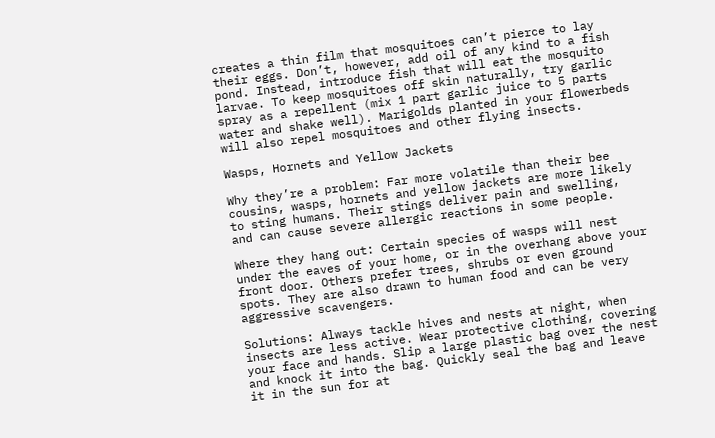creates a thin film that mosquitoes can’t pierce to lay their eggs. Don’t, however, add oil of any kind to a fish pond. Instead, introduce fish that will eat the mosquito larvae. To keep mosquitoes off skin naturally, try garlic spray as a repellent (mix 1 part garlic juice to 5 parts water and shake well). Marigolds planted in your flowerbeds will also repel mosquitoes and other flying insects.

Wasps, Hornets and Yellow Jackets

Why they’re a problem: Far more volatile than their bee cousins, wasps, hornets and yellow jackets are more likely to sting humans. Their stings deliver pain and swelling, and can cause severe allergic reactions in some people.

Where they hang out: Certain species of wasps will nest under the eaves of your home, or in the overhang above your front door. Others prefer trees, shrubs or even ground spots. They are also drawn to human food and can be very aggressive scavengers.

Solutions: Always tackle hives and nests at night, when insects are less active. Wear protective clothing, covering your face and hands. Slip a large plastic bag over the nest and knock it into the bag. Quickly seal the bag and leave it in the sun for at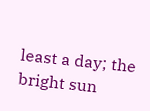least a day; the bright sun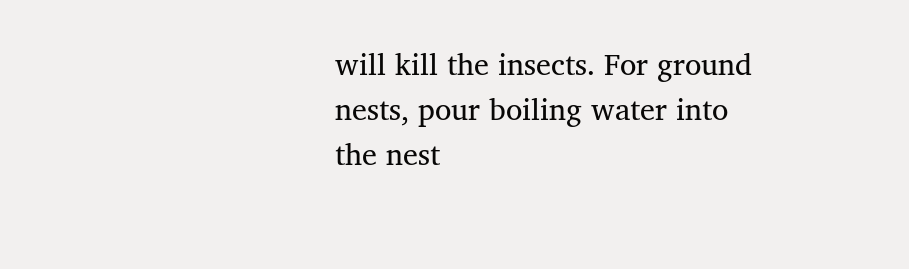will kill the insects. For ground nests, pour boiling water into the nest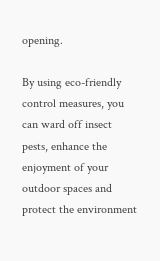opening.

By using eco-friendly control measures, you can ward off insect pests, enhance the enjoyment of your outdoor spaces and protect the environment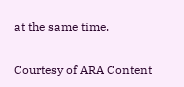at the same time.

Courtesy of ARA Content